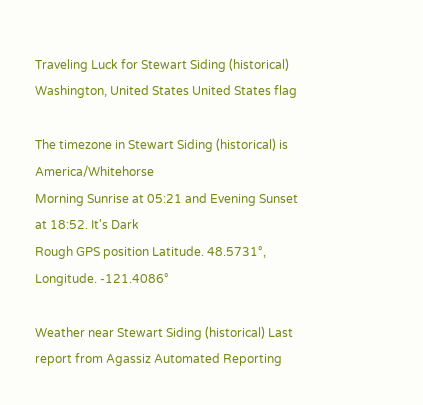Traveling Luck for Stewart Siding (historical) Washington, United States United States flag

The timezone in Stewart Siding (historical) is America/Whitehorse
Morning Sunrise at 05:21 and Evening Sunset at 18:52. It's Dark
Rough GPS position Latitude. 48.5731°, Longitude. -121.4086°

Weather near Stewart Siding (historical) Last report from Agassiz Automated Reporting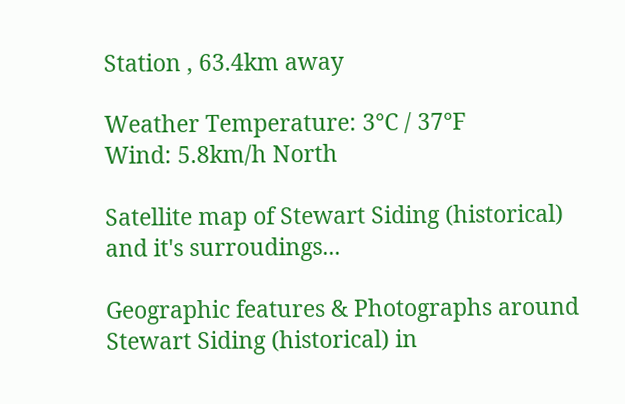Station , 63.4km away

Weather Temperature: 3°C / 37°F
Wind: 5.8km/h North

Satellite map of Stewart Siding (historical) and it's surroudings...

Geographic features & Photographs around Stewart Siding (historical) in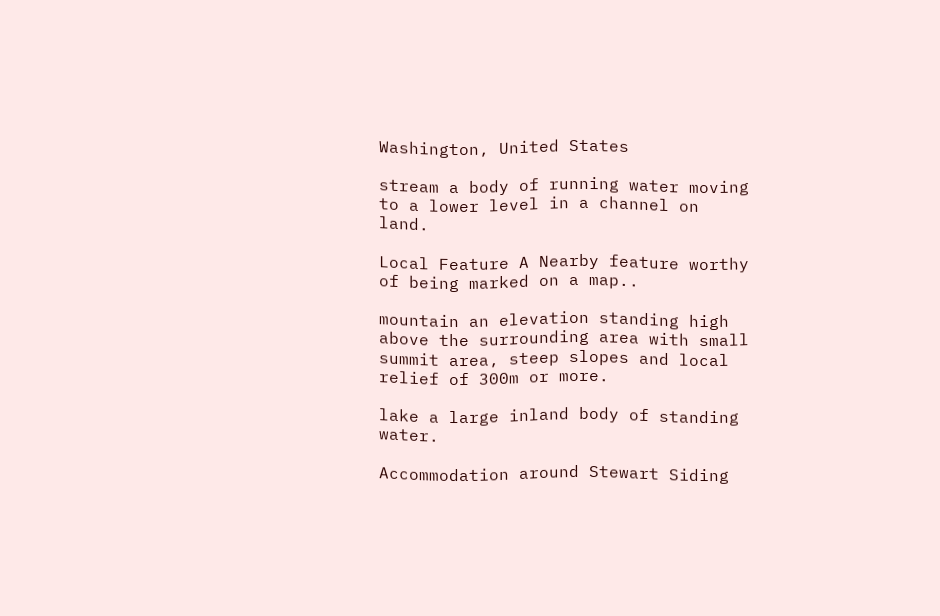Washington, United States

stream a body of running water moving to a lower level in a channel on land.

Local Feature A Nearby feature worthy of being marked on a map..

mountain an elevation standing high above the surrounding area with small summit area, steep slopes and local relief of 300m or more.

lake a large inland body of standing water.

Accommodation around Stewart Siding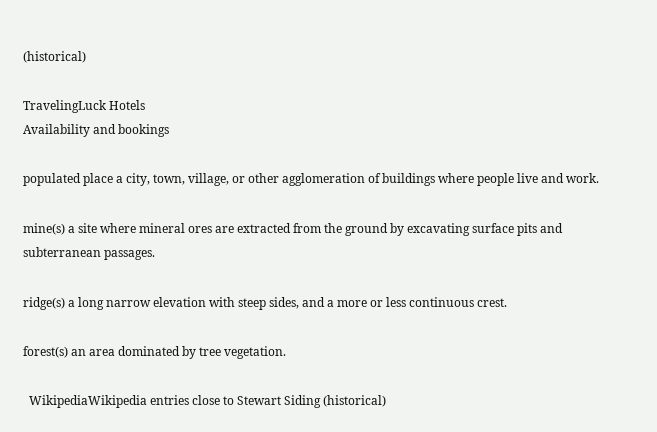(historical)

TravelingLuck Hotels
Availability and bookings

populated place a city, town, village, or other agglomeration of buildings where people live and work.

mine(s) a site where mineral ores are extracted from the ground by excavating surface pits and subterranean passages.

ridge(s) a long narrow elevation with steep sides, and a more or less continuous crest.

forest(s) an area dominated by tree vegetation.

  WikipediaWikipedia entries close to Stewart Siding (historical)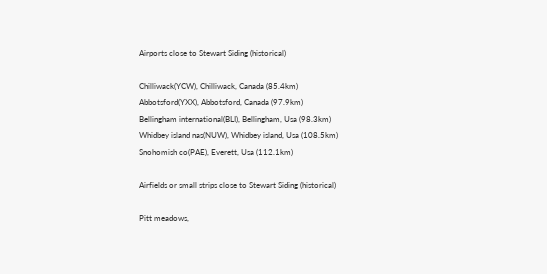Airports close to Stewart Siding (historical)

Chilliwack(YCW), Chilliwack, Canada (85.4km)
Abbotsford(YXX), Abbotsford, Canada (97.9km)
Bellingham international(BLI), Bellingham, Usa (98.3km)
Whidbey island nas(NUW), Whidbey island, Usa (108.5km)
Snohomish co(PAE), Everett, Usa (112.1km)

Airfields or small strips close to Stewart Siding (historical)

Pitt meadows,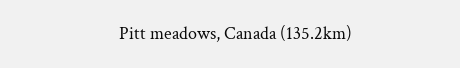Pitt meadows, Canada (135.2km)